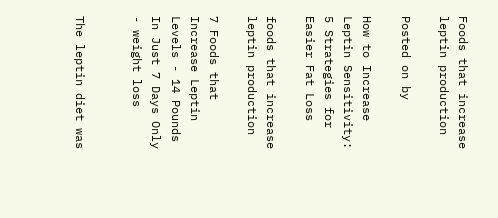Foods that increase leptin production

Posted on by

How to Increase Leptin Sensitivity: 5 Strategies for Easier Fat Loss

foods that increase leptin production

7 Foods that Increase Leptin Levels - 14 Pounds In Just 7 Days Only - weight loss


The leptin diet was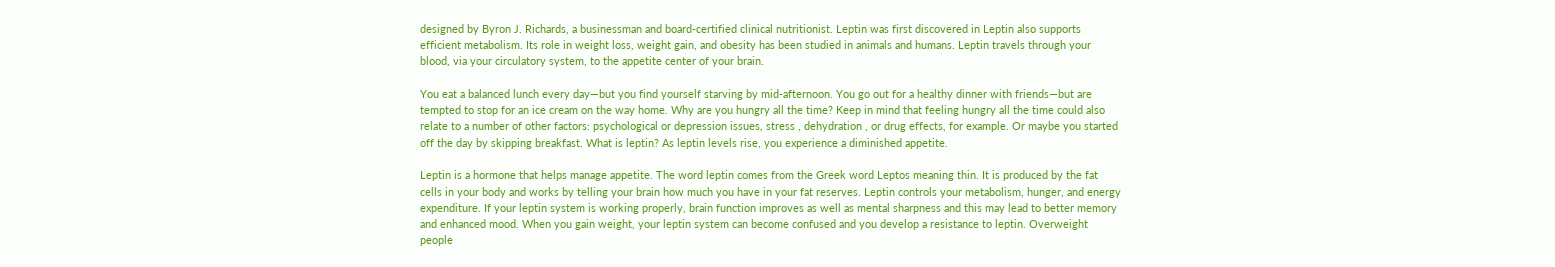designed by Byron J. Richards, a businessman and board-certified clinical nutritionist. Leptin was first discovered in Leptin also supports efficient metabolism. Its role in weight loss, weight gain, and obesity has been studied in animals and humans. Leptin travels through your blood, via your circulatory system, to the appetite center of your brain.

You eat a balanced lunch every day—but you find yourself starving by mid-afternoon. You go out for a healthy dinner with friends—but are tempted to stop for an ice cream on the way home. Why are you hungry all the time? Keep in mind that feeling hungry all the time could also relate to a number of other factors: psychological or depression issues, stress , dehydration , or drug effects, for example. Or maybe you started off the day by skipping breakfast. What is leptin? As leptin levels rise, you experience a diminished appetite.

Leptin is a hormone that helps manage appetite. The word leptin comes from the Greek word Leptos meaning thin. It is produced by the fat cells in your body and works by telling your brain how much you have in your fat reserves. Leptin controls your metabolism, hunger, and energy expenditure. If your leptin system is working properly, brain function improves as well as mental sharpness and this may lead to better memory and enhanced mood. When you gain weight, your leptin system can become confused and you develop a resistance to leptin. Overweight people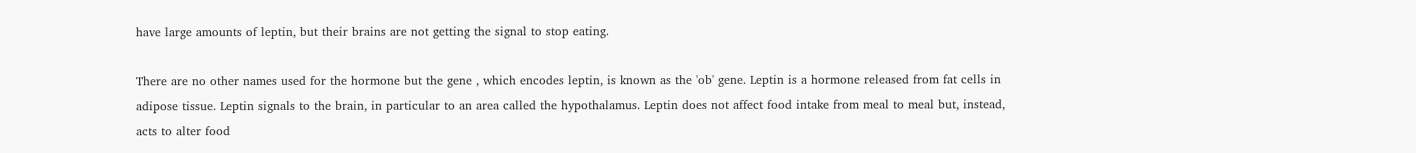have large amounts of leptin, but their brains are not getting the signal to stop eating.

There are no other names used for the hormone but the gene , which encodes leptin, is known as the 'ob' gene. Leptin is a hormone released from fat cells in adipose tissue. Leptin signals to the brain, in particular to an area called the hypothalamus. Leptin does not affect food intake from meal to meal but, instead, acts to alter food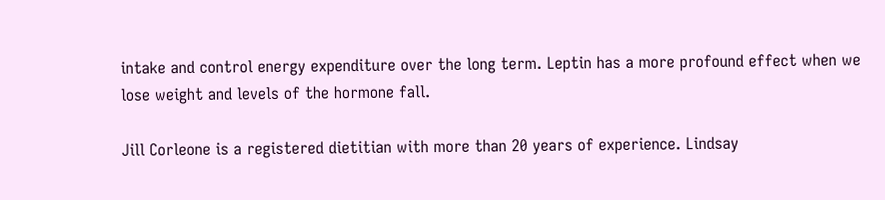intake and control energy expenditure over the long term. Leptin has a more profound effect when we lose weight and levels of the hormone fall.

Jill Corleone is a registered dietitian with more than 20 years of experience. Lindsay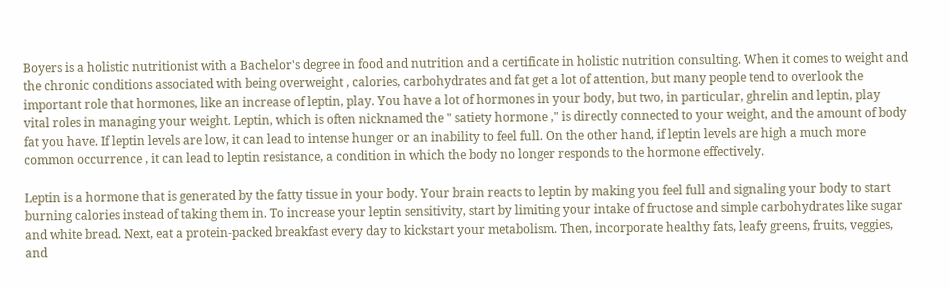Boyers is a holistic nutritionist with a Bachelor's degree in food and nutrition and a certificate in holistic nutrition consulting. When it comes to weight and the chronic conditions associated with being overweight , calories, carbohydrates and fat get a lot of attention, but many people tend to overlook the important role that hormones, like an increase of leptin, play. You have a lot of hormones in your body, but two, in particular, ghrelin and leptin, play vital roles in managing your weight. Leptin, which is often nicknamed the " satiety hormone ," is directly connected to your weight, and the amount of body fat you have. If leptin levels are low, it can lead to intense hunger or an inability to feel full. On the other hand, if leptin levels are high a much more common occurrence , it can lead to leptin resistance, a condition in which the body no longer responds to the hormone effectively.

Leptin is a hormone that is generated by the fatty tissue in your body. Your brain reacts to leptin by making you feel full and signaling your body to start burning calories instead of taking them in. To increase your leptin sensitivity, start by limiting your intake of fructose and simple carbohydrates like sugar and white bread. Next, eat a protein-packed breakfast every day to kickstart your metabolism. Then, incorporate healthy fats, leafy greens, fruits, veggies, and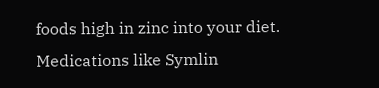foods high in zinc into your diet. Medications like Symlin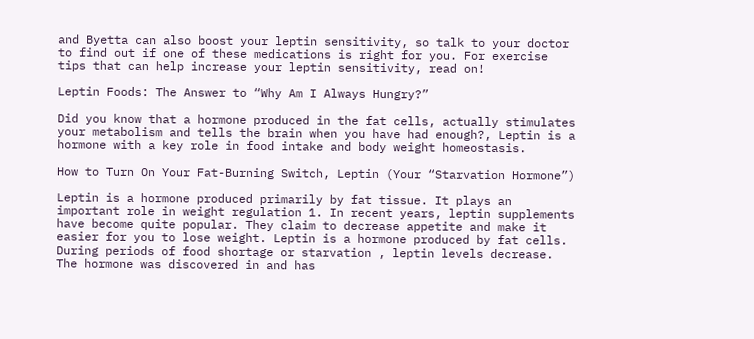and Byetta can also boost your leptin sensitivity, so talk to your doctor to find out if one of these medications is right for you. For exercise tips that can help increase your leptin sensitivity, read on!

Leptin Foods: The Answer to “Why Am I Always Hungry?”

Did you know that a hormone produced in the fat cells, actually stimulates your metabolism and tells the brain when you have had enough?, Leptin is a hormone with a key role in food intake and body weight homeostasis.

How to Turn On Your Fat-Burning Switch, Leptin (Your “Starvation Hormone”)

Leptin is a hormone produced primarily by fat tissue. It plays an important role in weight regulation 1. In recent years, leptin supplements have become quite popular. They claim to decrease appetite and make it easier for you to lose weight. Leptin is a hormone produced by fat cells. During periods of food shortage or starvation , leptin levels decrease. The hormone was discovered in and has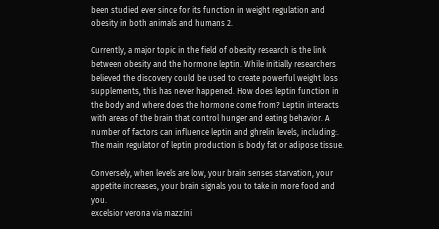been studied ever since for its function in weight regulation and obesity in both animals and humans 2.

Currently, a major topic in the field of obesity research is the link between obesity and the hormone leptin. While initially researchers believed the discovery could be used to create powerful weight loss supplements, this has never happened. How does leptin function in the body and where does the hormone come from? Leptin interacts with areas of the brain that control hunger and eating behavior. A number of factors can influence leptin and ghrelin levels, including:. The main regulator of leptin production is body fat or adipose tissue.

Conversely, when levels are low, your brain senses starvation, your appetite increases, your brain signals you to take in more food and you.
excelsior verona via mazzini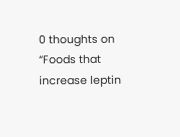0 thoughts on “Foods that increase leptin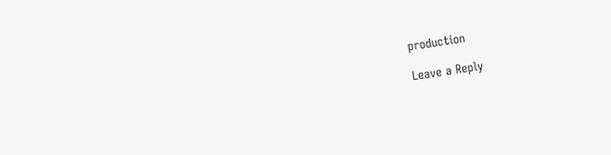production

Leave a Reply